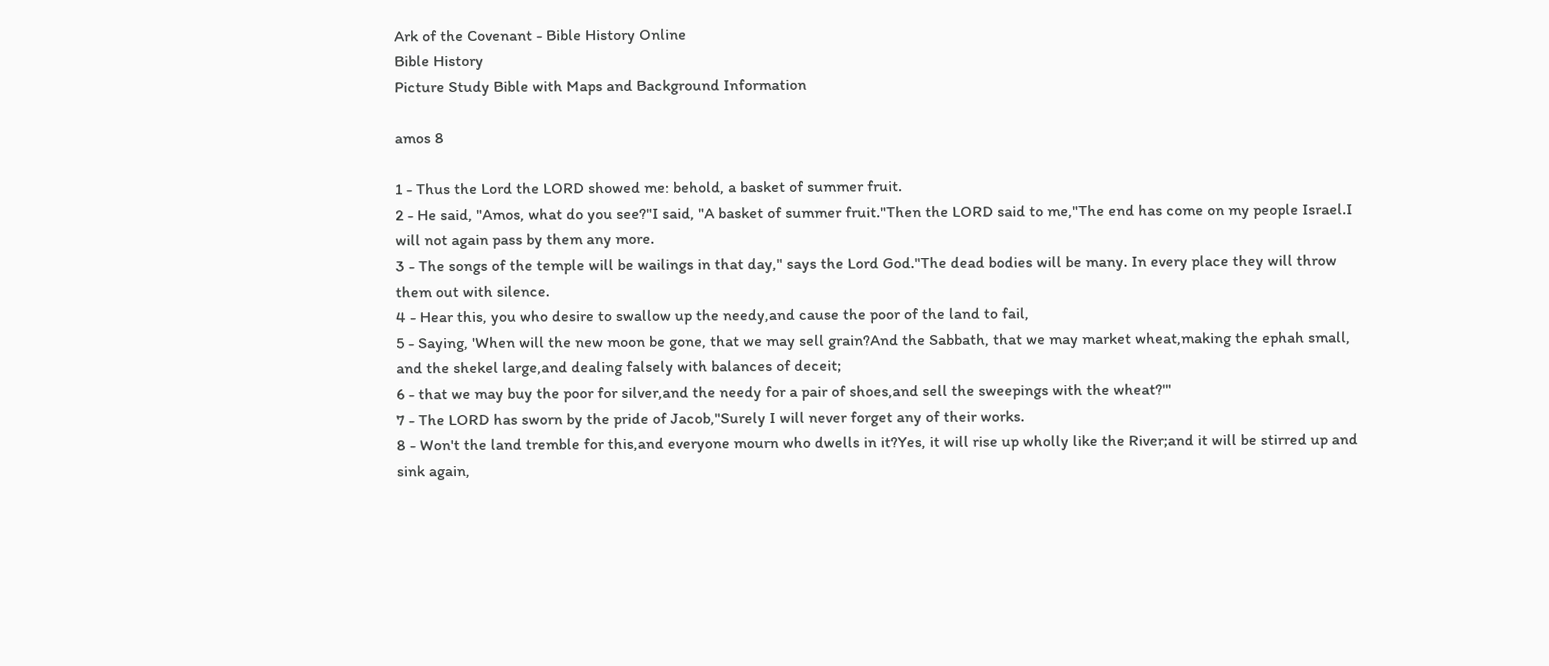Ark of the Covenant - Bible History Online
Bible History
Picture Study Bible with Maps and Background Information

amos 8

1 - Thus the Lord the LORD showed me: behold, a basket of summer fruit.
2 - He said, "Amos, what do you see?"I said, "A basket of summer fruit."Then the LORD said to me,"The end has come on my people Israel.I will not again pass by them any more.
3 - The songs of the temple will be wailings in that day," says the Lord God."The dead bodies will be many. In every place they will throw them out with silence.
4 - Hear this, you who desire to swallow up the needy,and cause the poor of the land to fail,
5 - Saying, 'When will the new moon be gone, that we may sell grain?And the Sabbath, that we may market wheat,making the ephah small, and the shekel large,and dealing falsely with balances of deceit;
6 - that we may buy the poor for silver,and the needy for a pair of shoes,and sell the sweepings with the wheat?'"
7 - The LORD has sworn by the pride of Jacob,"Surely I will never forget any of their works.
8 - Won't the land tremble for this,and everyone mourn who dwells in it?Yes, it will rise up wholly like the River;and it will be stirred up and sink again,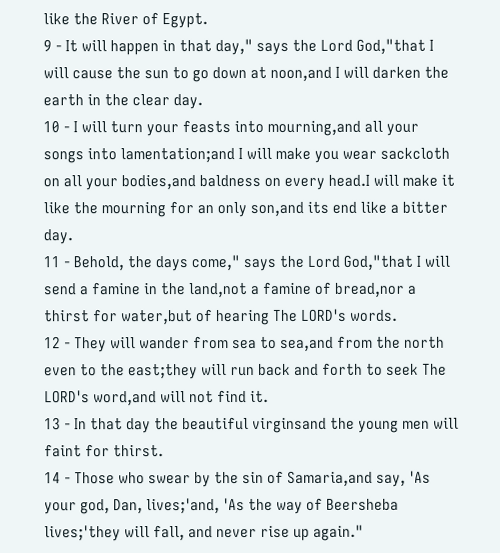like the River of Egypt.
9 - It will happen in that day," says the Lord God,"that I will cause the sun to go down at noon,and I will darken the earth in the clear day.
10 - I will turn your feasts into mourning,and all your songs into lamentation;and I will make you wear sackcloth on all your bodies,and baldness on every head.I will make it like the mourning for an only son,and its end like a bitter day.
11 - Behold, the days come," says the Lord God,"that I will send a famine in the land,not a famine of bread,nor a thirst for water,but of hearing The LORD's words.
12 - They will wander from sea to sea,and from the north even to the east;they will run back and forth to seek The LORD's word,and will not find it.
13 - In that day the beautiful virginsand the young men will faint for thirst.
14 - Those who swear by the sin of Samaria,and say, 'As your god, Dan, lives;'and, 'As the way of Beersheba lives;'they will fall, and never rise up again."